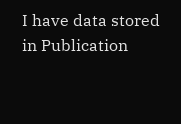I have data stored in Publication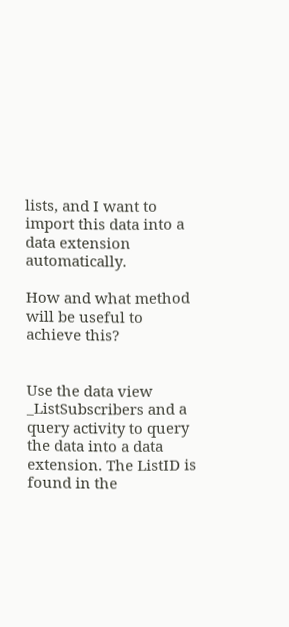lists, and I want to import this data into a data extension automatically.

How and what method will be useful to achieve this?


Use the data view _ListSubscribers and a query activity to query the data into a data extension. The ListID is found in the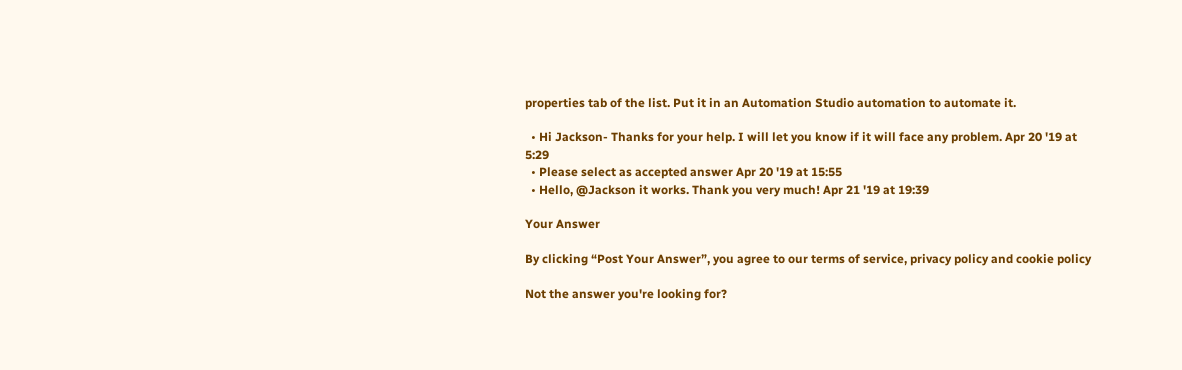properties tab of the list. Put it in an Automation Studio automation to automate it.

  • Hi Jackson- Thanks for your help. I will let you know if it will face any problem. Apr 20 '19 at 5:29
  • Please select as accepted answer Apr 20 '19 at 15:55
  • Hello, @Jackson it works. Thank you very much! Apr 21 '19 at 19:39

Your Answer

By clicking “Post Your Answer”, you agree to our terms of service, privacy policy and cookie policy

Not the answer you're looking for?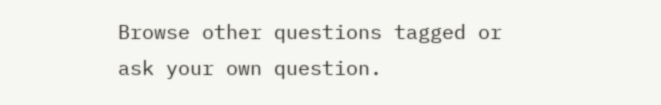Browse other questions tagged or ask your own question.